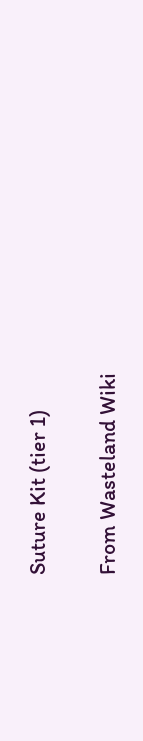Suture Kit (tier 1)

From Wasteland Wiki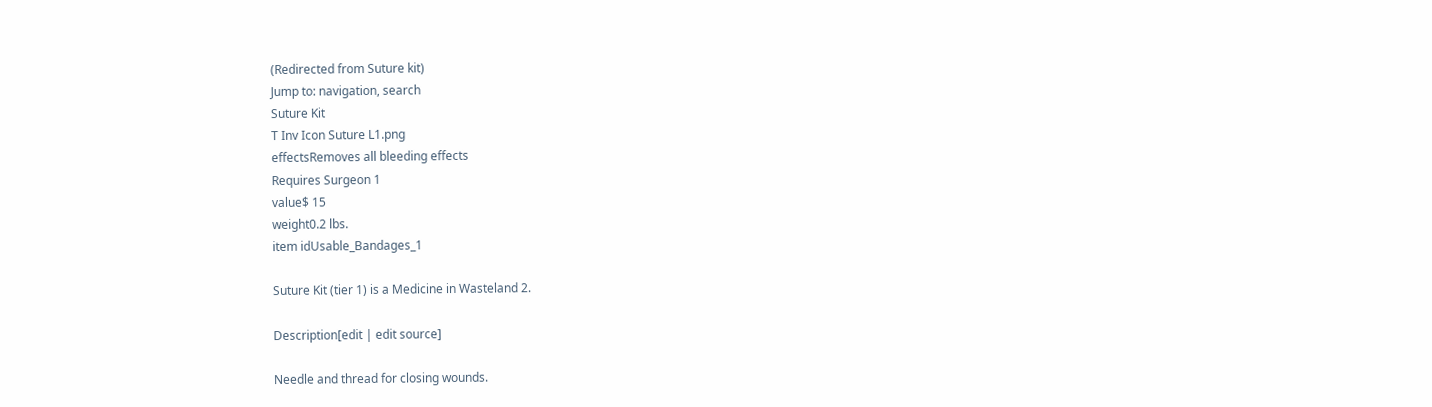(Redirected from Suture kit)
Jump to: navigation, search
Suture Kit
T Inv Icon Suture L1.png
effectsRemoves all bleeding effects
Requires Surgeon 1
value$ 15
weight0.2 lbs.
item idUsable_Bandages_1

Suture Kit (tier 1) is a Medicine in Wasteland 2.

Description[edit | edit source]

Needle and thread for closing wounds.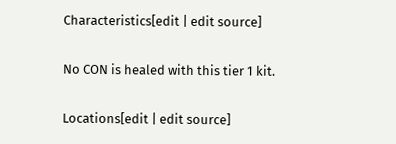Characteristics[edit | edit source]

No CON is healed with this tier 1 kit.

Locations[edit | edit source]